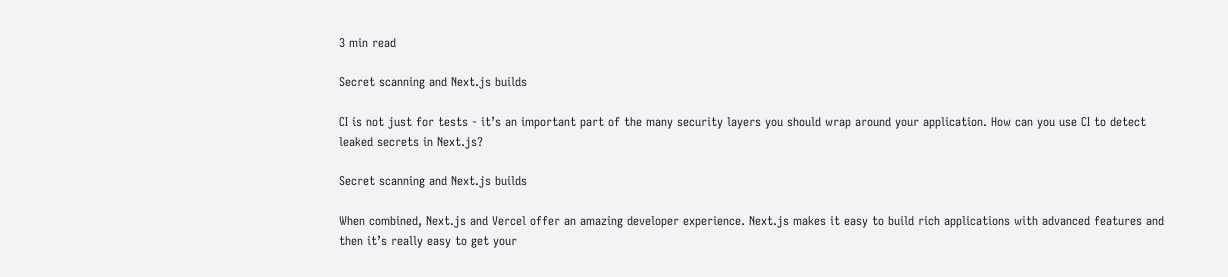3 min read

Secret scanning and Next.js builds

CI is not just for tests - it’s an important part of the many security layers you should wrap around your application. How can you use CI to detect leaked secrets in Next.js?

Secret scanning and Next.js builds

When combined, Next.js and Vercel offer an amazing developer experience. Next.js makes it easy to build rich applications with advanced features and then it’s really easy to get your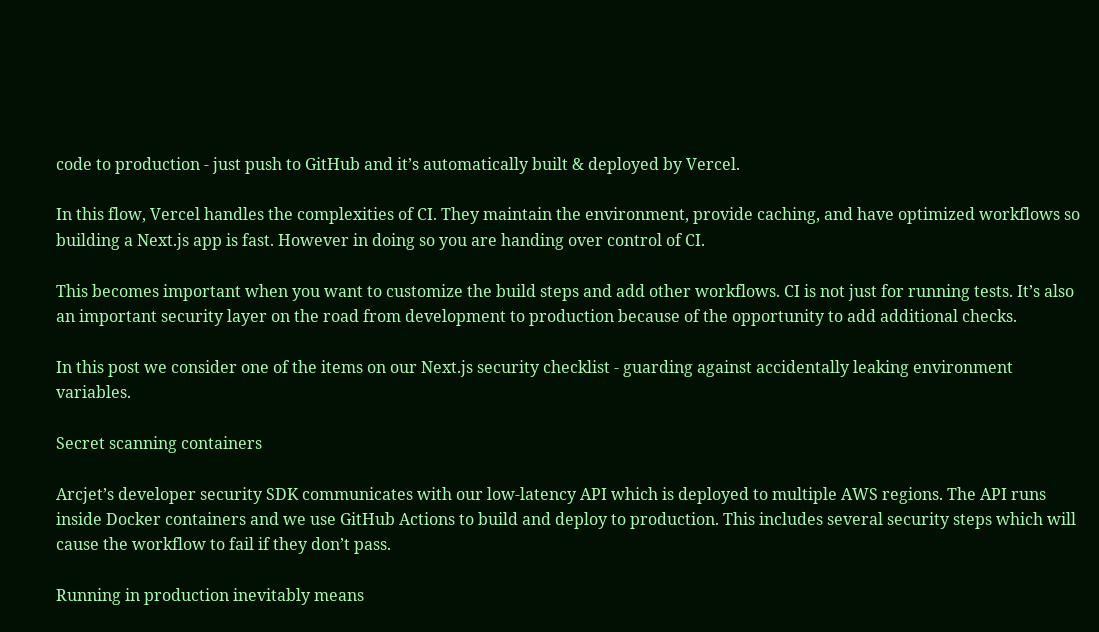code to production - just push to GitHub and it’s automatically built & deployed by Vercel.

In this flow, Vercel handles the complexities of CI. They maintain the environment, provide caching, and have optimized workflows so building a Next.js app is fast. However in doing so you are handing over control of CI.

This becomes important when you want to customize the build steps and add other workflows. CI is not just for running tests. It’s also an important security layer on the road from development to production because of the opportunity to add additional checks.

In this post we consider one of the items on our Next.js security checklist - guarding against accidentally leaking environment variables.

Secret scanning containers

Arcjet’s developer security SDK communicates with our low-latency API which is deployed to multiple AWS regions. The API runs inside Docker containers and we use GitHub Actions to build and deploy to production. This includes several security steps which will cause the workflow to fail if they don’t pass.

Running in production inevitably means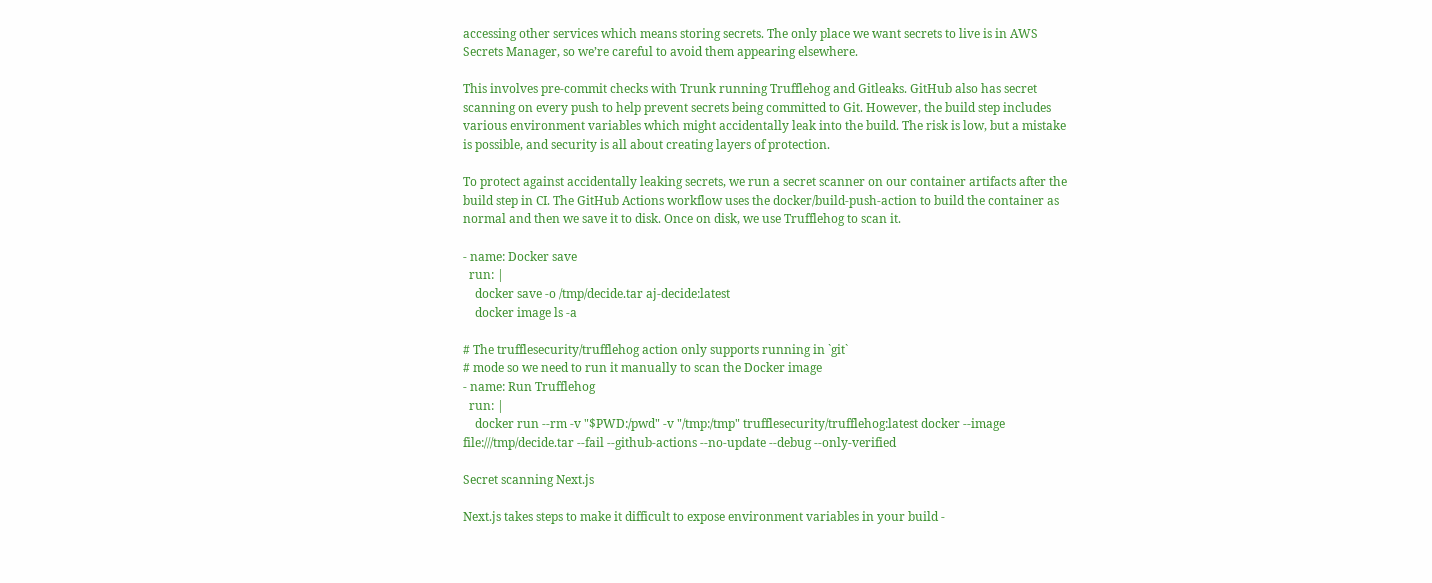accessing other services which means storing secrets. The only place we want secrets to live is in AWS Secrets Manager, so we’re careful to avoid them appearing elsewhere.

This involves pre-commit checks with Trunk running Trufflehog and Gitleaks. GitHub also has secret scanning on every push to help prevent secrets being committed to Git. However, the build step includes various environment variables which might accidentally leak into the build. The risk is low, but a mistake is possible, and security is all about creating layers of protection.

To protect against accidentally leaking secrets, we run a secret scanner on our container artifacts after the build step in CI. The GitHub Actions workflow uses the docker/build-push-action to build the container as normal and then we save it to disk. Once on disk, we use Trufflehog to scan it.

- name: Docker save
  run: |
    docker save -o /tmp/decide.tar aj-decide:latest
    docker image ls -a

# The trufflesecurity/trufflehog action only supports running in `git`
# mode so we need to run it manually to scan the Docker image
- name: Run Trufflehog
  run: |
    docker run --rm -v "$PWD:/pwd" -v "/tmp:/tmp" trufflesecurity/trufflehog:latest docker --image file:///tmp/decide.tar --fail --github-actions --no-update --debug --only-verified

Secret scanning Next.js

Next.js takes steps to make it difficult to expose environment variables in your build -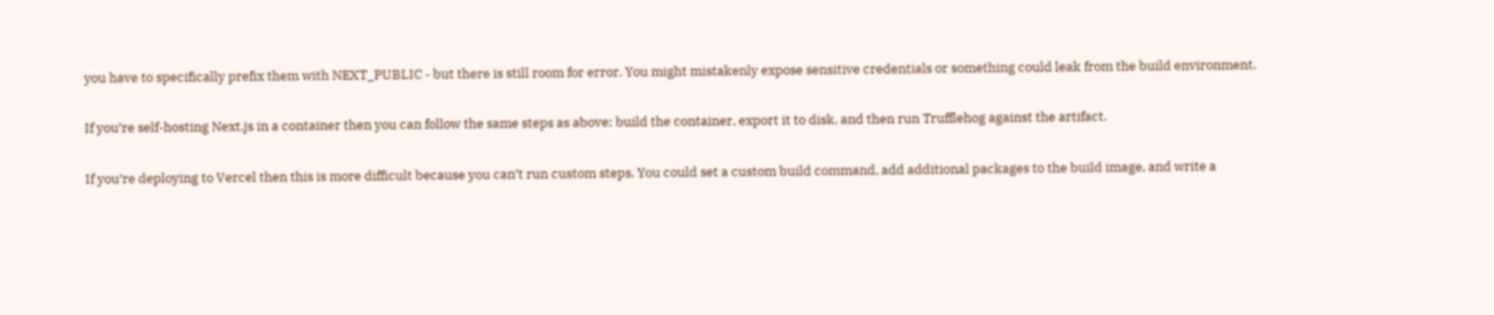you have to specifically prefix them with NEXT_PUBLIC - but there is still room for error. You might mistakenly expose sensitive credentials or something could leak from the build environment.

If you’re self-hosting Next.js in a container then you can follow the same steps as above: build the container, export it to disk, and then run Trufflehog against the artifact.

If you’re deploying to Vercel then this is more difficult because you can’t run custom steps. You could set a custom build command, add additional packages to the build image, and write a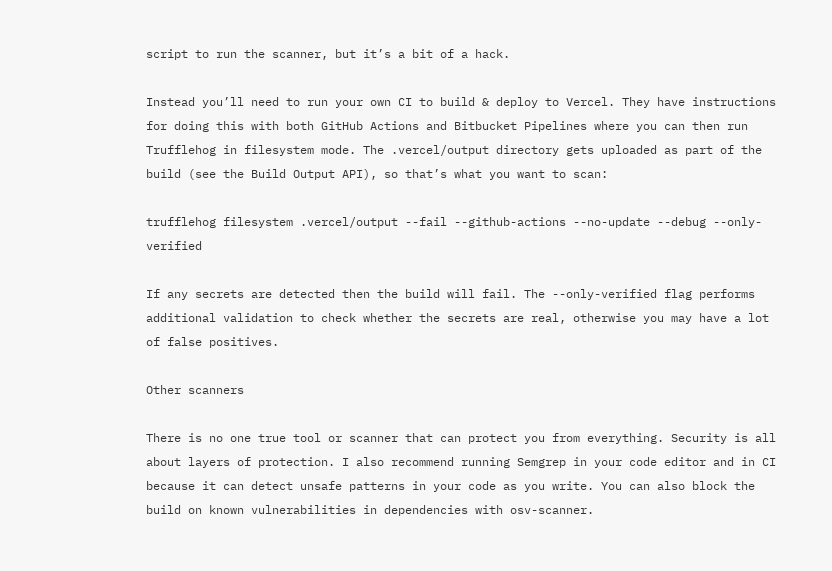script to run the scanner, but it’s a bit of a hack.

Instead you’ll need to run your own CI to build & deploy to Vercel. They have instructions for doing this with both GitHub Actions and Bitbucket Pipelines where you can then run Trufflehog in filesystem mode. The .vercel/output directory gets uploaded as part of the build (see the Build Output API), so that’s what you want to scan:

trufflehog filesystem .vercel/output --fail --github-actions --no-update --debug --only-verified

If any secrets are detected then the build will fail. The --only-verified flag performs additional validation to check whether the secrets are real, otherwise you may have a lot of false positives.

Other scanners

There is no one true tool or scanner that can protect you from everything. Security is all about layers of protection. I also recommend running Semgrep in your code editor and in CI because it can detect unsafe patterns in your code as you write. You can also block the build on known vulnerabilities in dependencies with osv-scanner.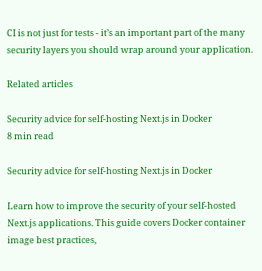CI is not just for tests - it’s an important part of the many security layers you should wrap around your application.

Related articles

Security advice for self-hosting Next.js in Docker
8 min read

Security advice for self-hosting Next.js in Docker

Learn how to improve the security of your self-hosted Next.js applications. This guide covers Docker container image best practices,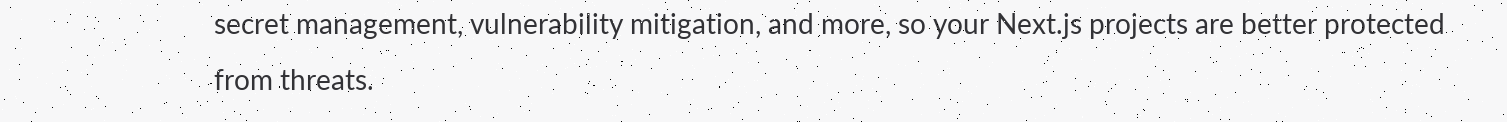secret management, vulnerability mitigation, and more, so your Next.js projects are better protected from threats.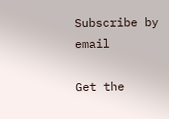Subscribe by email

Get the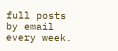full posts by email every week.